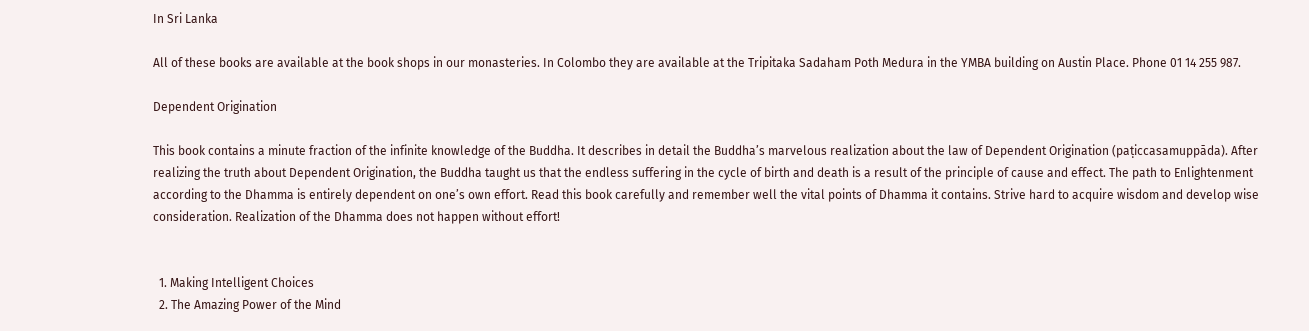In Sri Lanka

All of these books are available at the book shops in our monasteries. In Colombo they are available at the Tripitaka Sadaham Poth Medura in the YMBA building on Austin Place. Phone 01 14 255 987.

Dependent Origination

This book contains a minute fraction of the infinite knowledge of the Buddha. It describes in detail the Buddha’s marvelous realization about the law of Dependent Origination (paṭiccasamuppāda). After realizing the truth about Dependent Origination, the Buddha taught us that the endless suffering in the cycle of birth and death is a result of the principle of cause and effect. The path to Enlightenment according to the Dhamma is entirely dependent on one’s own effort. Read this book carefully and remember well the vital points of Dhamma it contains. Strive hard to acquire wisdom and develop wise consideration. Realization of the Dhamma does not happen without effort!


  1. Making Intelligent Choices
  2. The Amazing Power of the Mind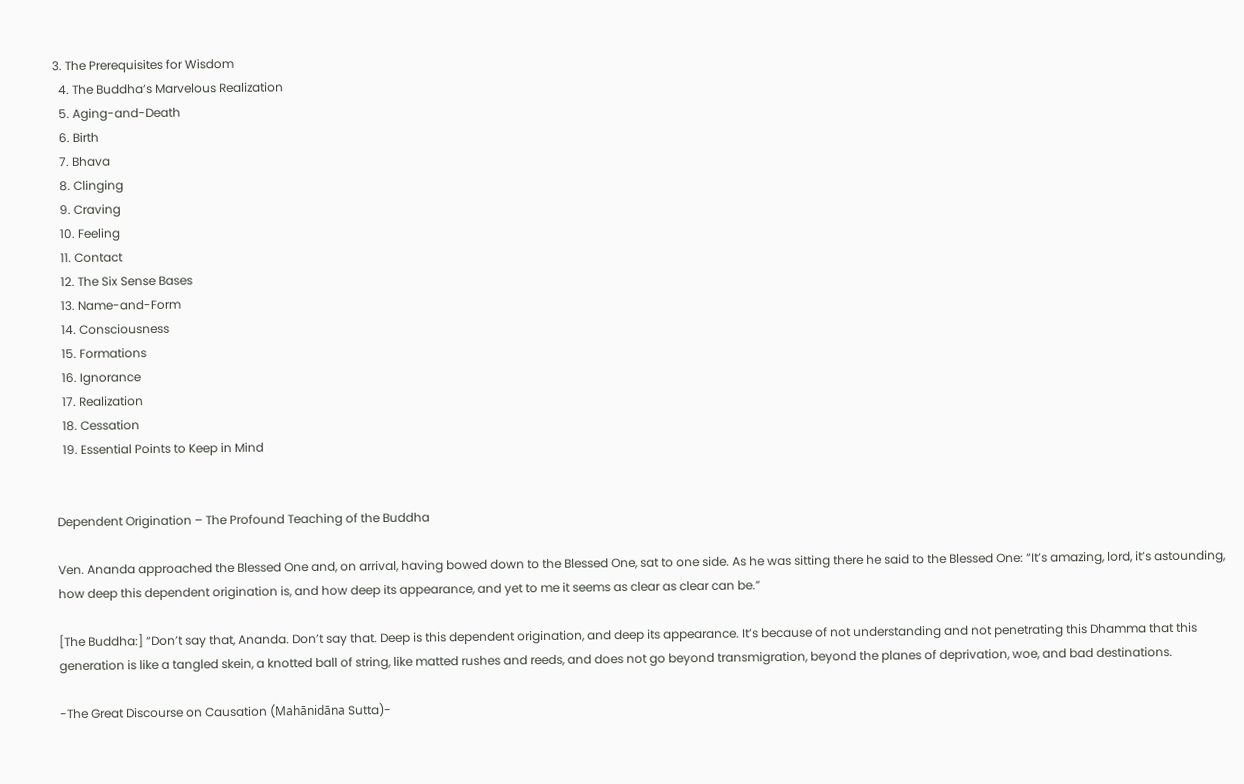3. The Prerequisites for Wisdom
  4. The Buddha’s Marvelous Realization
  5. Aging-and-Death
  6. Birth
  7. Bhava
  8. Clinging
  9. Craving
  10. Feeling
  11. Contact
  12. The Six Sense Bases
  13. Name-and-Form
  14. Consciousness
  15. Formations
  16. Ignorance
  17. Realization
  18. Cessation
  19. Essential Points to Keep in Mind


Dependent Origination – The Profound Teaching of the Buddha

Ven. Ananda approached the Blessed One and, on arrival, having bowed down to the Blessed One, sat to one side. As he was sitting there he said to the Blessed One: “It’s amazing, lord, it’s astounding, how deep this dependent origination is, and how deep its appearance, and yet to me it seems as clear as clear can be.”

[The Buddha:] “Don’t say that, Ananda. Don’t say that. Deep is this dependent origination, and deep its appearance. It’s because of not understanding and not penetrating this Dhamma that this generation is like a tangled skein, a knotted ball of string, like matted rushes and reeds, and does not go beyond transmigration, beyond the planes of deprivation, woe, and bad destinations.

-The Great Discourse on Causation (Mahānidāna Sutta)-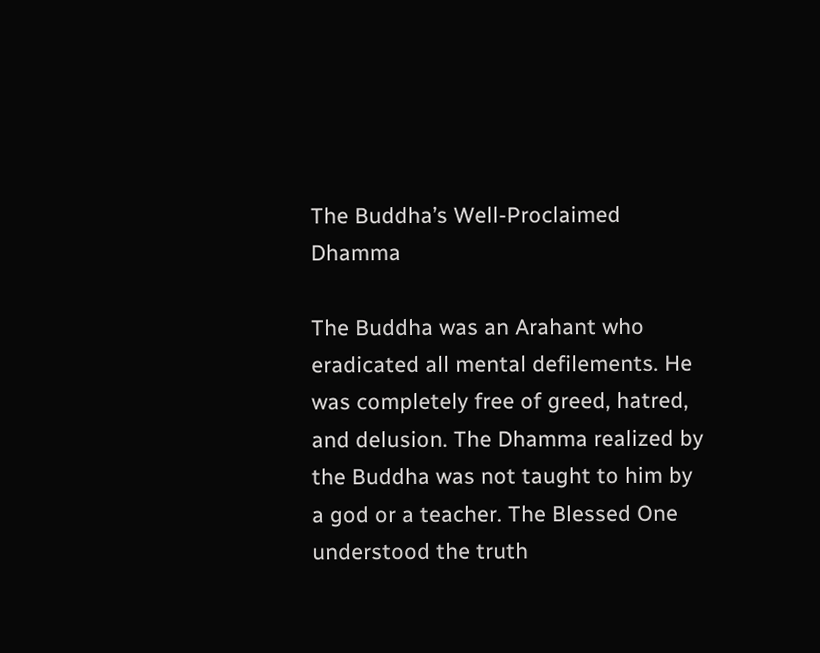The Buddha’s Well-Proclaimed Dhamma

The Buddha was an Arahant who eradicated all mental defilements. He was completely free of greed, hatred, and delusion. The Dhamma realized by the Buddha was not taught to him by a god or a teacher. The Blessed One understood the truth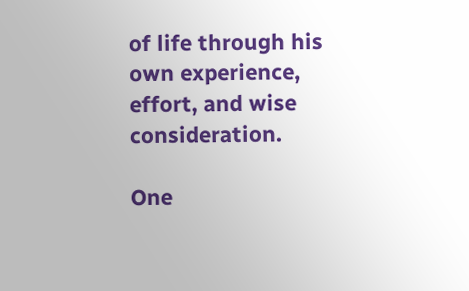of life through his own experience, effort, and wise consideration.

One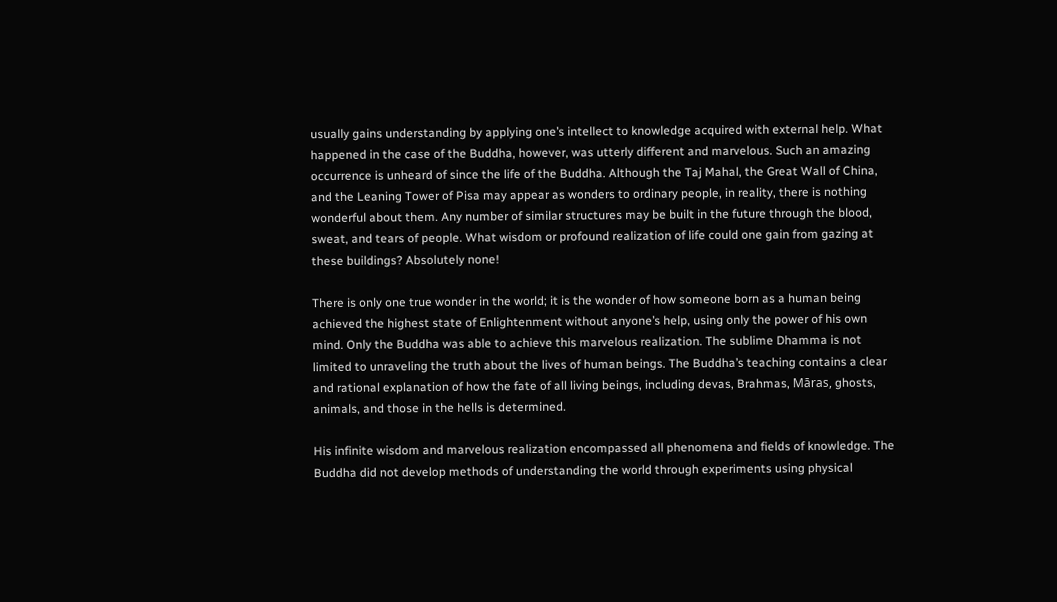usually gains understanding by applying one’s intellect to knowledge acquired with external help. What happened in the case of the Buddha, however, was utterly different and marvelous. Such an amazing occurrence is unheard of since the life of the Buddha. Although the Taj Mahal, the Great Wall of China, and the Leaning Tower of Pisa may appear as wonders to ordinary people, in reality, there is nothing wonderful about them. Any number of similar structures may be built in the future through the blood, sweat, and tears of people. What wisdom or profound realization of life could one gain from gazing at these buildings? Absolutely none!

There is only one true wonder in the world; it is the wonder of how someone born as a human being achieved the highest state of Enlightenment without anyone’s help, using only the power of his own mind. Only the Buddha was able to achieve this marvelous realization. The sublime Dhamma is not limited to unraveling the truth about the lives of human beings. The Buddha’s teaching contains a clear and rational explanation of how the fate of all living beings, including devas, Brahmas, Māras, ghosts, animals, and those in the hells is determined.

His infinite wisdom and marvelous realization encompassed all phenomena and fields of knowledge. The Buddha did not develop methods of understanding the world through experiments using physical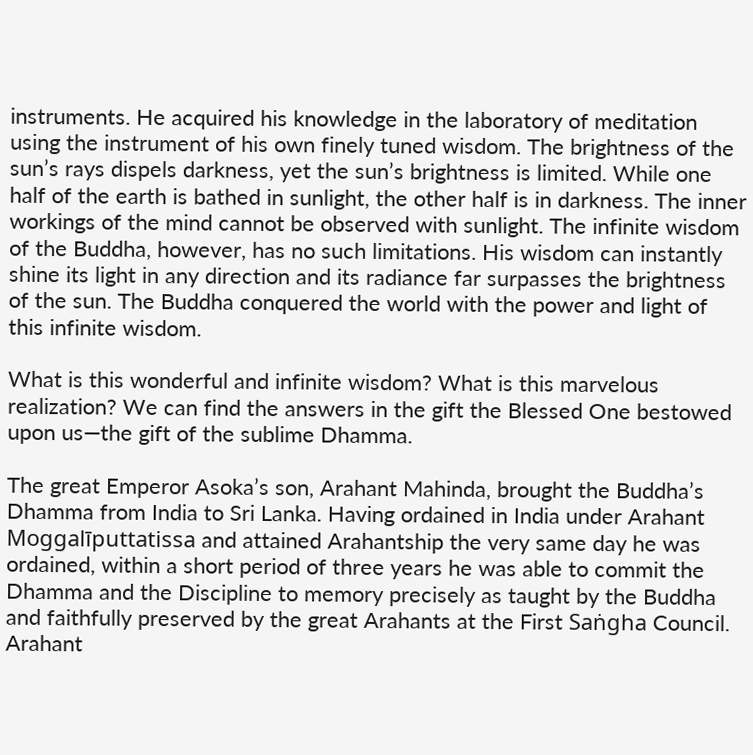instruments. He acquired his knowledge in the laboratory of meditation using the instrument of his own finely tuned wisdom. The brightness of the sun’s rays dispels darkness, yet the sun’s brightness is limited. While one half of the earth is bathed in sunlight, the other half is in darkness. The inner workings of the mind cannot be observed with sunlight. The infinite wisdom of the Buddha, however, has no such limitations. His wisdom can instantly shine its light in any direction and its radiance far surpasses the brightness of the sun. The Buddha conquered the world with the power and light of this infinite wisdom.

What is this wonderful and infinite wisdom? What is this marvelous realization? We can find the answers in the gift the Blessed One bestowed upon us—the gift of the sublime Dhamma.

The great Emperor Asoka’s son, Arahant Mahinda, brought the Buddha’s Dhamma from India to Sri Lanka. Having ordained in India under Arahant Moggalīputtatissa and attained Arahantship the very same day he was ordained, within a short period of three years he was able to commit the Dhamma and the Discipline to memory precisely as taught by the Buddha and faithfully preserved by the great Arahants at the First Saṅgha Council. Arahant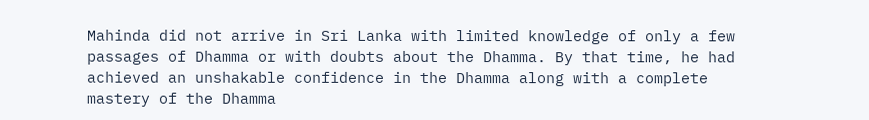Mahinda did not arrive in Sri Lanka with limited knowledge of only a few passages of Dhamma or with doubts about the Dhamma. By that time, he had achieved an unshakable confidence in the Dhamma along with a complete mastery of the Dhamma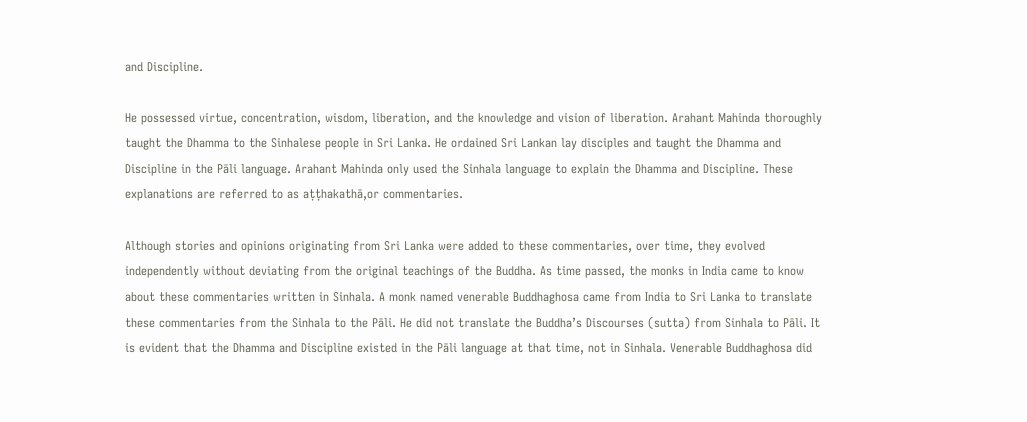and Discipline.

He possessed virtue, concentration, wisdom, liberation, and the knowledge and vision of liberation. Arahant Mahinda thoroughly taught the Dhamma to the Sinhalese people in Sri Lanka. He ordained Sri Lankan lay disciples and taught the Dhamma and Discipline in the Pāli language. Arahant Mahinda only used the Sinhala language to explain the Dhamma and Discipline. These explanations are referred to as aṭṭhakathā,or commentaries.

Although stories and opinions originating from Sri Lanka were added to these commentaries, over time, they evolved independently without deviating from the original teachings of the Buddha. As time passed, the monks in India came to know about these commentaries written in Sinhala. A monk named venerable Buddhaghosa came from India to Sri Lanka to translate these commentaries from the Sinhala to the Pāli. He did not translate the Buddha’s Discourses (sutta) from Sinhala to Pāli. It is evident that the Dhamma and Discipline existed in the Pāli language at that time, not in Sinhala. Venerable Buddhaghosa did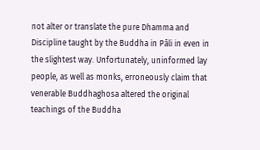not alter or translate the pure Dhamma and Discipline taught by the Buddha in Pāli in even in the slightest way. Unfortunately, uninformed lay people, as well as monks, erroneously claim that venerable Buddhaghosa altered the original teachings of the Buddha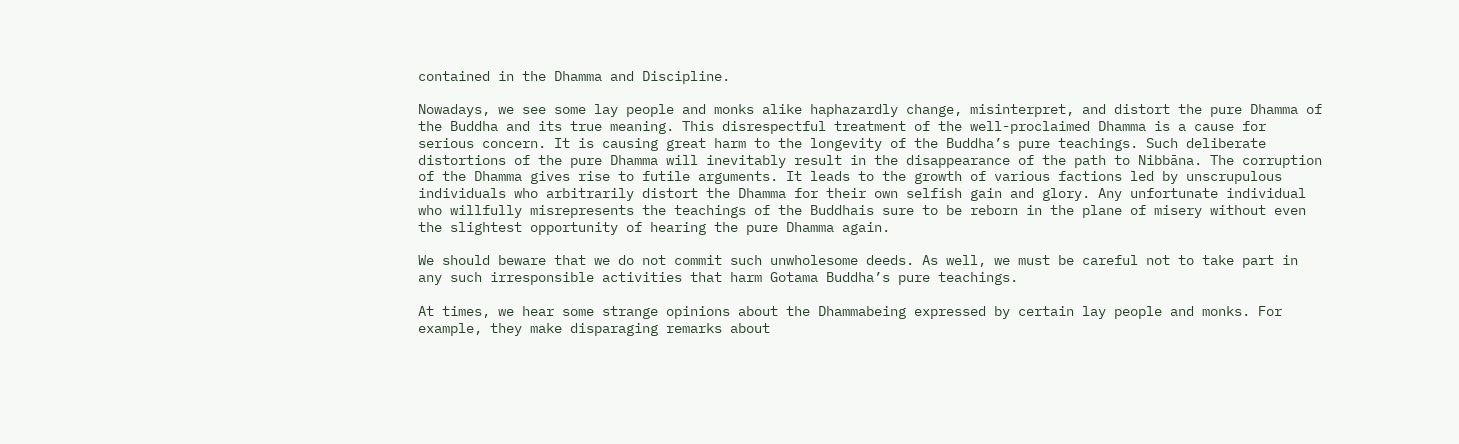contained in the Dhamma and Discipline.

Nowadays, we see some lay people and monks alike haphazardly change, misinterpret, and distort the pure Dhamma of the Buddha and its true meaning. This disrespectful treatment of the well-proclaimed Dhamma is a cause for serious concern. It is causing great harm to the longevity of the Buddha’s pure teachings. Such deliberate distortions of the pure Dhamma will inevitably result in the disappearance of the path to Nibbāna. The corruption of the Dhamma gives rise to futile arguments. It leads to the growth of various factions led by unscrupulous individuals who arbitrarily distort the Dhamma for their own selfish gain and glory. Any unfortunate individual who willfully misrepresents the teachings of the Buddhais sure to be reborn in the plane of misery without even the slightest opportunity of hearing the pure Dhamma again.

We should beware that we do not commit such unwholesome deeds. As well, we must be careful not to take part in any such irresponsible activities that harm Gotama Buddha’s pure teachings.

At times, we hear some strange opinions about the Dhammabeing expressed by certain lay people and monks. For example, they make disparaging remarks about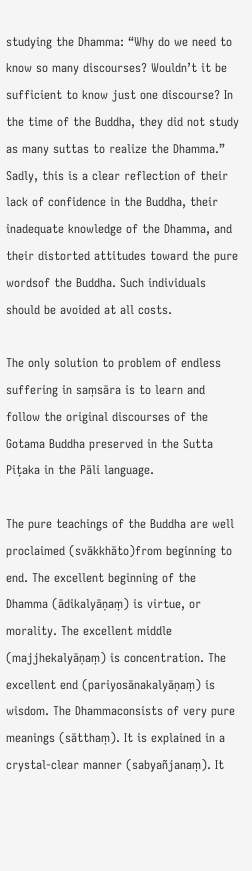studying the Dhamma: “Why do we need to know so many discourses? Wouldn’t it be sufficient to know just one discourse? In the time of the Buddha, they did not study as many suttas to realize the Dhamma.” Sadly, this is a clear reflection of their lack of confidence in the Buddha, their inadequate knowledge of the Dhamma, and their distorted attitudes toward the pure wordsof the Buddha. Such individuals should be avoided at all costs.

The only solution to problem of endless suffering in saṃsāra is to learn and follow the original discourses of the Gotama Buddha preserved in the Sutta Piṭaka in the Pāli language.

The pure teachings of the Buddha are well proclaimed (svākkhāto)from beginning to end. The excellent beginning of the Dhamma (ādikalyāṇaṃ) is virtue, or morality. The excellent middle (majjhekalyāṇaṃ) is concentration. The excellent end (pariyosānakalyāṇaṃ) is wisdom. The Dhammaconsists of very pure meanings (sātthaṃ). It is explained in a crystal-clear manner (sabyañjanaṃ). It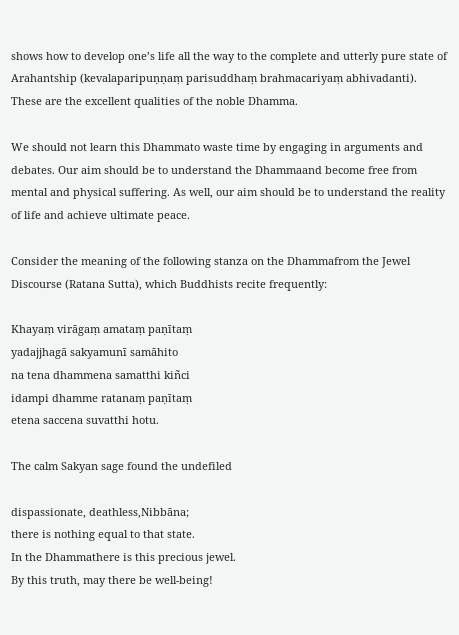shows how to develop one’s life all the way to the complete and utterly pure state of Arahantship (kevalaparipuṇṇaṃ parisuddhaṃ brahmacariyaṃ abhivadanti). These are the excellent qualities of the noble Dhamma.

We should not learn this Dhammato waste time by engaging in arguments and debates. Our aim should be to understand the Dhammaand become free from mental and physical suffering. As well, our aim should be to understand the reality of life and achieve ultimate peace.

Consider the meaning of the following stanza on the Dhammafrom the Jewel Discourse (Ratana Sutta), which Buddhists recite frequently:

Khayaṃ virāgaṃ amataṃ paṇītaṃ
yadajjhagā sakyamunī samāhito
na tena dhammena samatthi kiñci
idampi dhamme ratanaṃ paṇītaṃ
etena saccena suvatthi hotu.

The calm Sakyan sage found the undefiled

dispassionate, deathless,Nibbāna;
there is nothing equal to that state.
In the Dhammathere is this precious jewel.
By this truth, may there be well-being!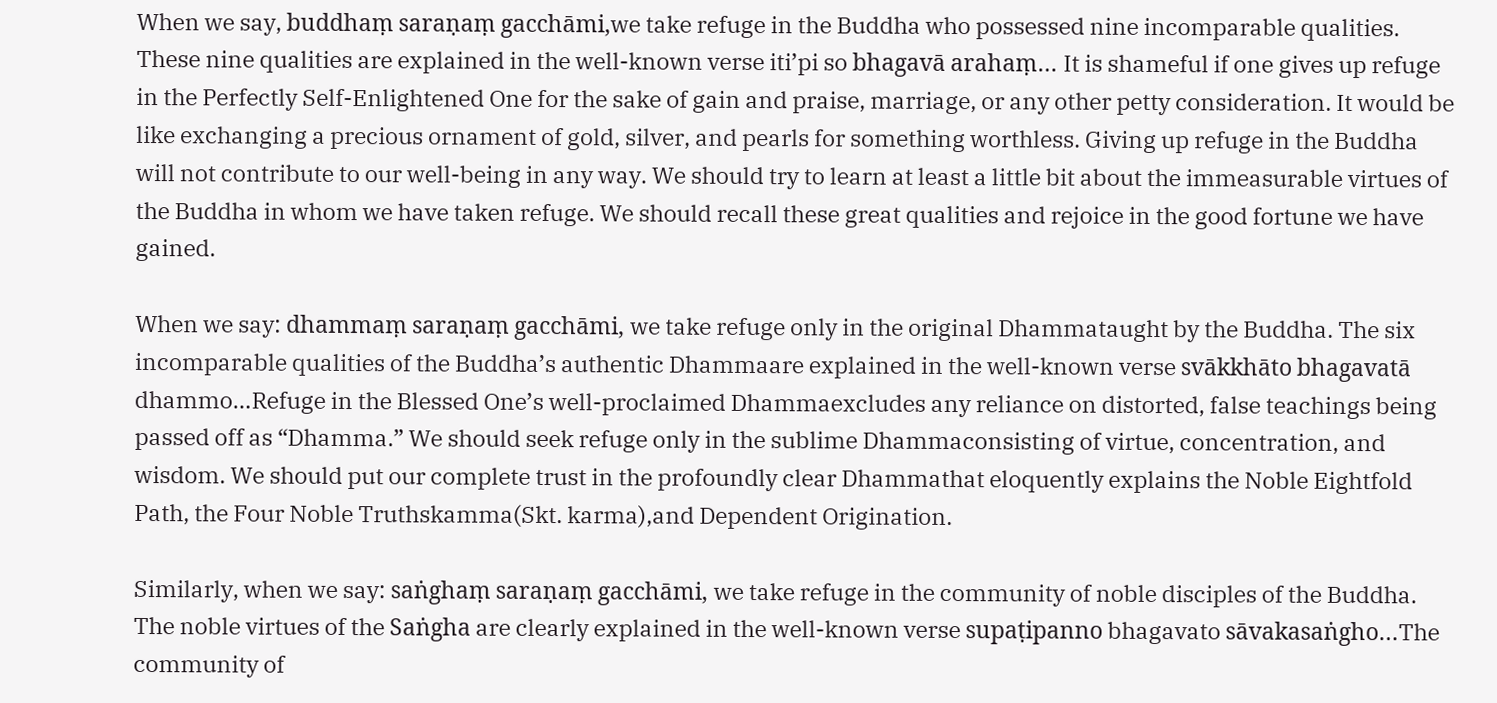When we say, buddhaṃ saraṇaṃ gacchāmi,we take refuge in the Buddha who possessed nine incomparable qualities. These nine qualities are explained in the well-known verse iti’pi so bhagavā arahaṃ… It is shameful if one gives up refuge in the Perfectly Self-Enlightened One for the sake of gain and praise, marriage, or any other petty consideration. It would be like exchanging a precious ornament of gold, silver, and pearls for something worthless. Giving up refuge in the Buddha will not contribute to our well-being in any way. We should try to learn at least a little bit about the immeasurable virtues of the Buddha in whom we have taken refuge. We should recall these great qualities and rejoice in the good fortune we have gained.

When we say: dhammaṃ saraṇaṃ gacchāmi, we take refuge only in the original Dhammataught by the Buddha. The six incomparable qualities of the Buddha’s authentic Dhammaare explained in the well-known verse svākkhāto bhagavatā dhammo…Refuge in the Blessed One’s well-proclaimed Dhammaexcludes any reliance on distorted, false teachings being passed off as “Dhamma.” We should seek refuge only in the sublime Dhammaconsisting of virtue, concentration, and wisdom. We should put our complete trust in the profoundly clear Dhammathat eloquently explains the Noble Eightfold Path, the Four Noble Truthskamma(Skt. karma),and Dependent Origination.

Similarly, when we say: saṅghaṃ saraṇaṃ gacchāmi, we take refuge in the community of noble disciples of the Buddha. The noble virtues of the Saṅgha are clearly explained in the well-known verse supaṭipanno bhagavato sāvakasaṅgho…The community of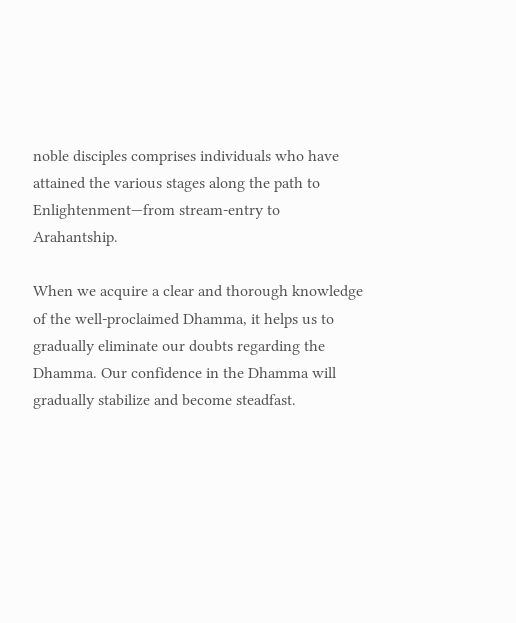noble disciples comprises individuals who have attained the various stages along the path to Enlightenment—from stream-entry to Arahantship.

When we acquire a clear and thorough knowledge of the well-proclaimed Dhamma, it helps us to gradually eliminate our doubts regarding the Dhamma. Our confidence in the Dhamma will gradually stabilize and become steadfast.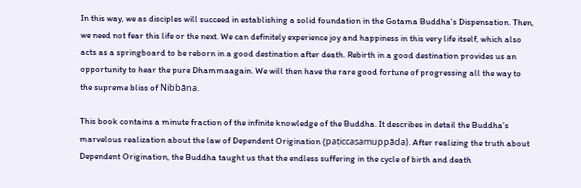In this way, we as disciples will succeed in establishing a solid foundation in the Gotama Buddha’s Dispensation. Then, we need not fear this life or the next. We can definitely experience joy and happiness in this very life itself, which also acts as a springboard to be reborn in a good destination after death. Rebirth in a good destination provides us an opportunity to hear the pure Dhammaagain. We will then have the rare good fortune of progressing all the way to the supreme bliss of Nibbāna.

This book contains a minute fraction of the infinite knowledge of the Buddha. It describes in detail the Buddha’s marvelous realization about the law of Dependent Origination (paṭiccasamuppāda). After realizing the truth about Dependent Origination, the Buddha taught us that the endless suffering in the cycle of birth and death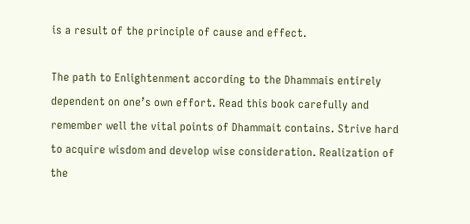is a result of the principle of cause and effect.

The path to Enlightenment according to the Dhammais entirely dependent on one’s own effort. Read this book carefully and remember well the vital points of Dhammait contains. Strive hard to acquire wisdom and develop wise consideration. Realization of the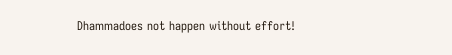Dhammadoes not happen without effort!